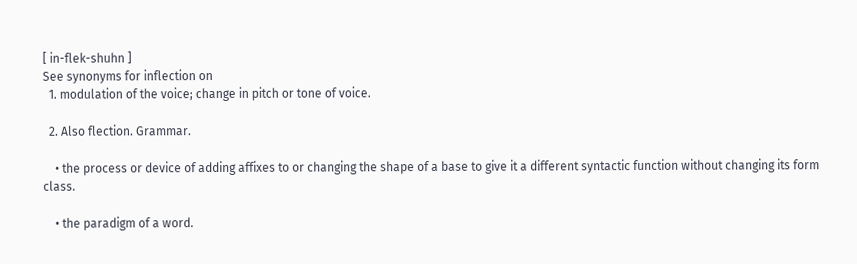[ in-flek-shuhn ]
See synonyms for inflection on
  1. modulation of the voice; change in pitch or tone of voice.

  2. Also flection. Grammar.

    • the process or device of adding affixes to or changing the shape of a base to give it a different syntactic function without changing its form class.

    • the paradigm of a word.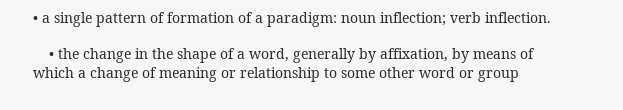• a single pattern of formation of a paradigm: noun inflection; verb inflection.

    • the change in the shape of a word, generally by affixation, by means of which a change of meaning or relationship to some other word or group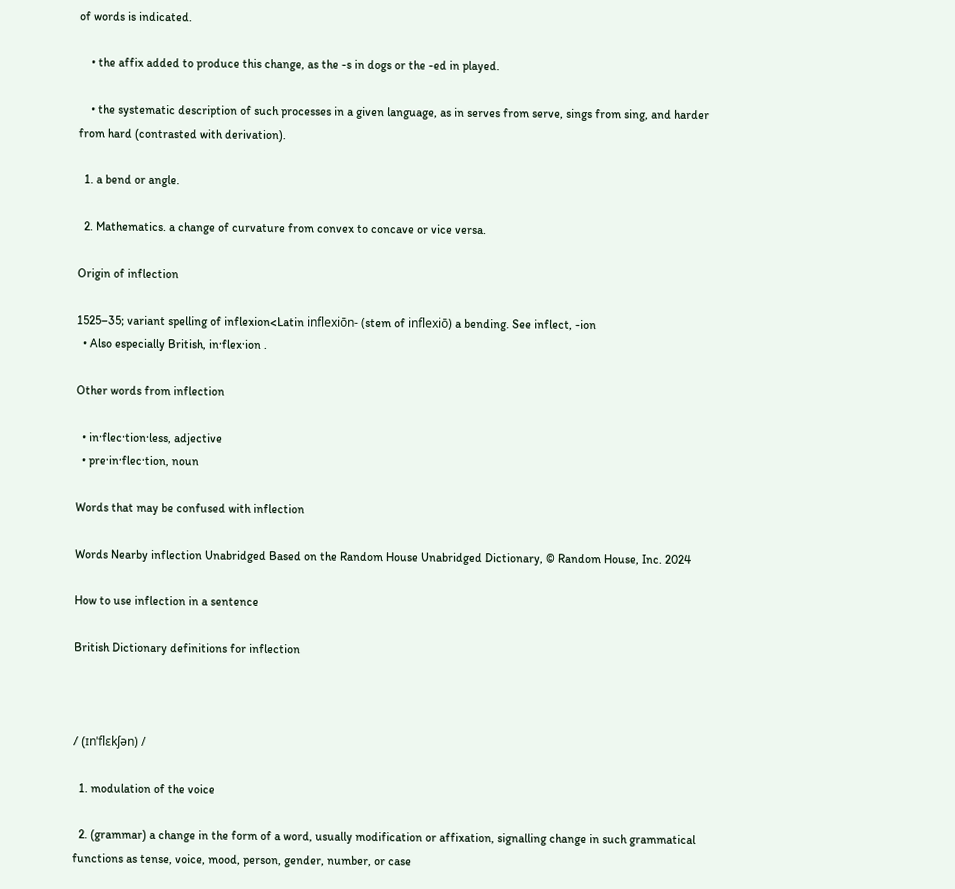of words is indicated.

    • the affix added to produce this change, as the -s in dogs or the -ed in played.

    • the systematic description of such processes in a given language, as in serves from serve, sings from sing, and harder from hard (contrasted with derivation).

  1. a bend or angle.

  2. Mathematics. a change of curvature from convex to concave or vice versa.

Origin of inflection

1525–35; variant spelling of inflexion<Latin inflexiōn- (stem of inflexiō) a bending. See inflect, -ion
  • Also especially British, in·flex·ion .

Other words from inflection

  • in·flec·tion·less, adjective
  • pre·in·flec·tion, noun

Words that may be confused with inflection

Words Nearby inflection Unabridged Based on the Random House Unabridged Dictionary, © Random House, Inc. 2024

How to use inflection in a sentence

British Dictionary definitions for inflection



/ (ɪnˈflɛkʃən) /

  1. modulation of the voice

  2. (grammar) a change in the form of a word, usually modification or affixation, signalling change in such grammatical functions as tense, voice, mood, person, gender, number, or case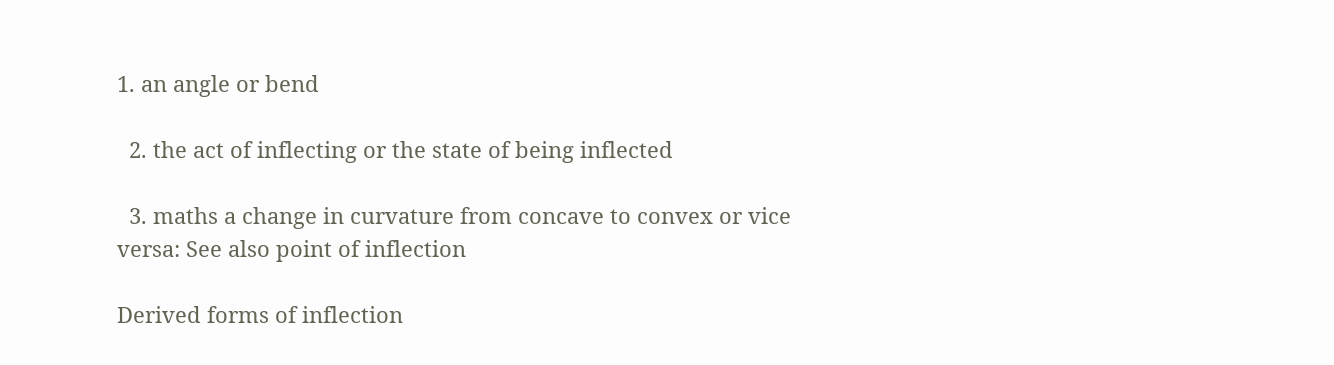1. an angle or bend

  2. the act of inflecting or the state of being inflected

  3. maths a change in curvature from concave to convex or vice versa: See also point of inflection

Derived forms of inflection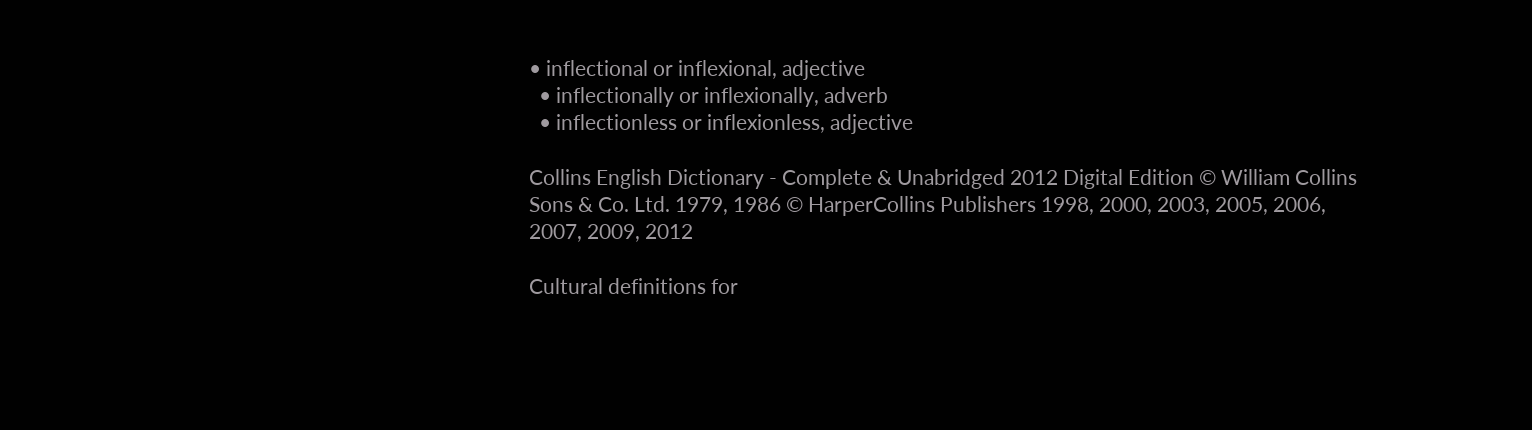• inflectional or inflexional, adjective
  • inflectionally or inflexionally, adverb
  • inflectionless or inflexionless, adjective

Collins English Dictionary - Complete & Unabridged 2012 Digital Edition © William Collins Sons & Co. Ltd. 1979, 1986 © HarperCollins Publishers 1998, 2000, 2003, 2005, 2006, 2007, 2009, 2012

Cultural definitions for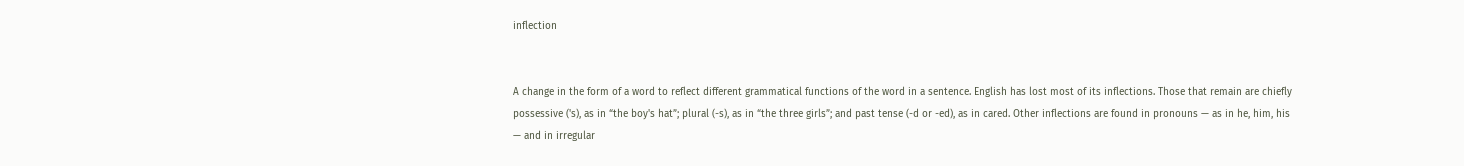inflection


A change in the form of a word to reflect different grammatical functions of the word in a sentence. English has lost most of its inflections. Those that remain are chiefly possessive ('s), as in “the boy's hat”; plural (-s), as in “the three girls”; and past tense (-d or -ed), as in cared. Other inflections are found in pronouns — as in he, him, his — and in irregular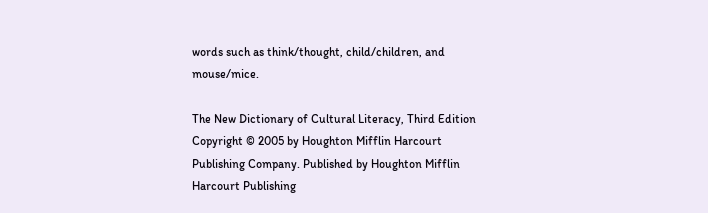words such as think/thought, child/children, and mouse/mice.

The New Dictionary of Cultural Literacy, Third Edition Copyright © 2005 by Houghton Mifflin Harcourt Publishing Company. Published by Houghton Mifflin Harcourt Publishing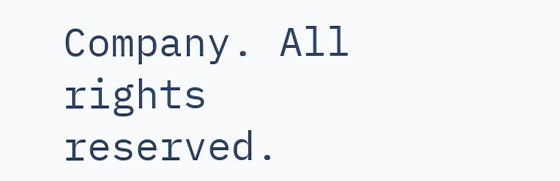Company. All rights reserved.